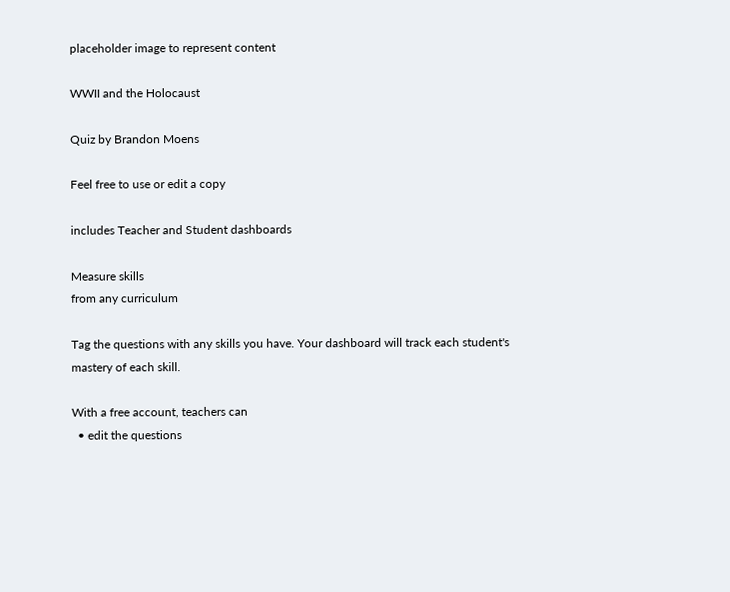placeholder image to represent content

WWII and the Holocaust

Quiz by Brandon Moens

Feel free to use or edit a copy

includes Teacher and Student dashboards

Measure skills
from any curriculum

Tag the questions with any skills you have. Your dashboard will track each student's mastery of each skill.

With a free account, teachers can
  • edit the questions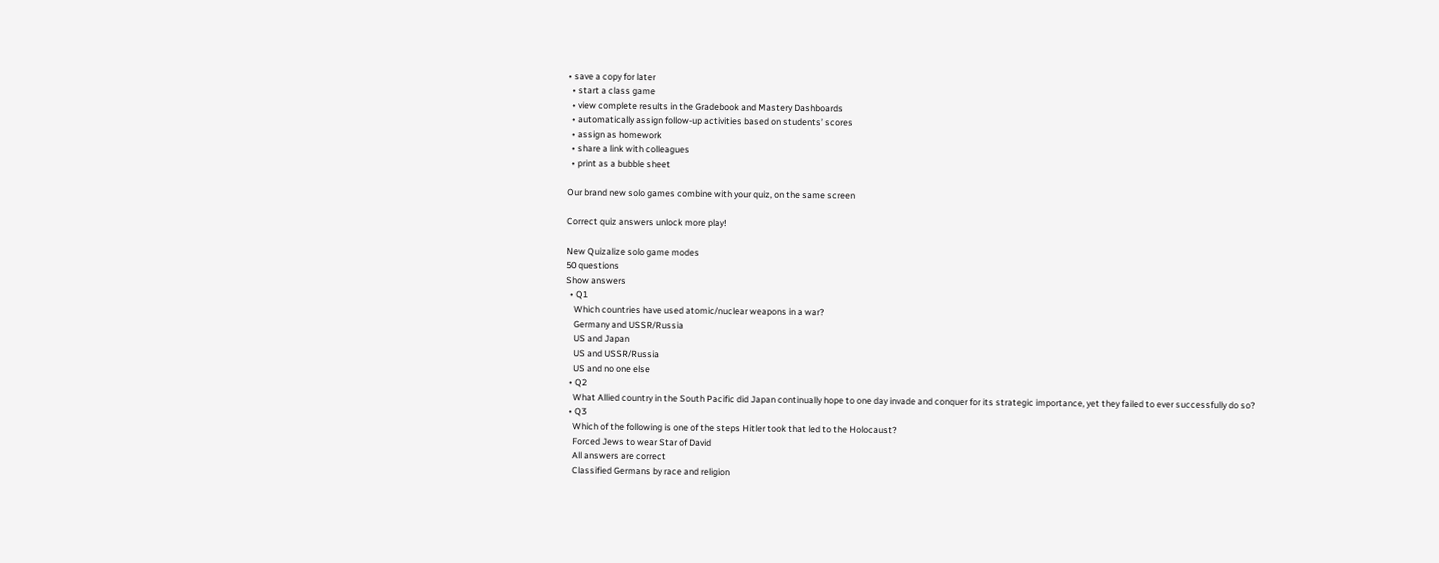• save a copy for later
  • start a class game
  • view complete results in the Gradebook and Mastery Dashboards
  • automatically assign follow-up activities based on students’ scores
  • assign as homework
  • share a link with colleagues
  • print as a bubble sheet

Our brand new solo games combine with your quiz, on the same screen

Correct quiz answers unlock more play!

New Quizalize solo game modes
50 questions
Show answers
  • Q1
    Which countries have used atomic/nuclear weapons in a war?
    Germany and USSR/Russia
    US and Japan
    US and USSR/Russia
    US and no one else
  • Q2
    What Allied country in the South Pacific did Japan continually hope to one day invade and conquer for its strategic importance, yet they failed to ever successfully do so?
  • Q3
    Which of the following is one of the steps Hitler took that led to the Holocaust?
    Forced Jews to wear Star of David
    All answers are correct
    Classified Germans by race and religion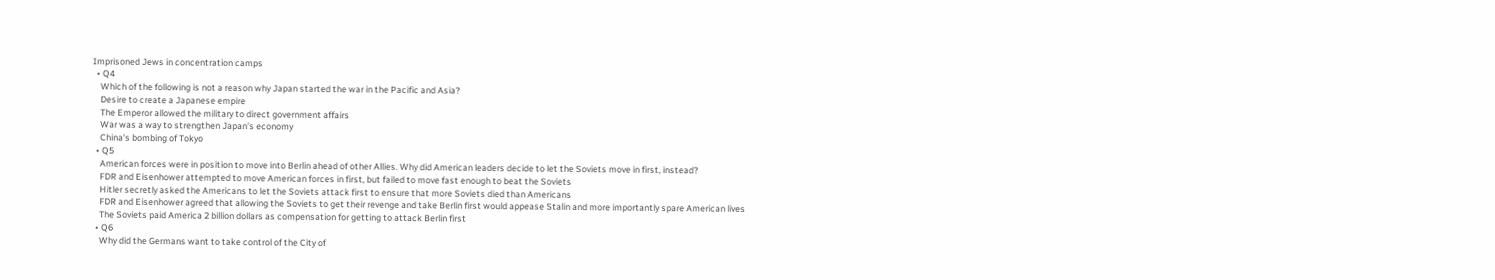Imprisoned Jews in concentration camps
  • Q4
    Which of the following is not a reason why Japan started the war in the Pacific and Asia?
    Desire to create a Japanese empire
    The Emperor allowed the military to direct government affairs
    War was a way to strengthen Japan's economy
    China's bombing of Tokyo
  • Q5
    American forces were in position to move into Berlin ahead of other Allies. Why did American leaders decide to let the Soviets move in first, instead?
    FDR and Eisenhower attempted to move American forces in first, but failed to move fast enough to beat the Soviets
    Hitler secretly asked the Americans to let the Soviets attack first to ensure that more Soviets died than Americans
    FDR and Eisenhower agreed that allowing the Soviets to get their revenge and take Berlin first would appease Stalin and more importantly spare American lives
    The Soviets paid America 2 billion dollars as compensation for getting to attack Berlin first
  • Q6
    Why did the Germans want to take control of the City of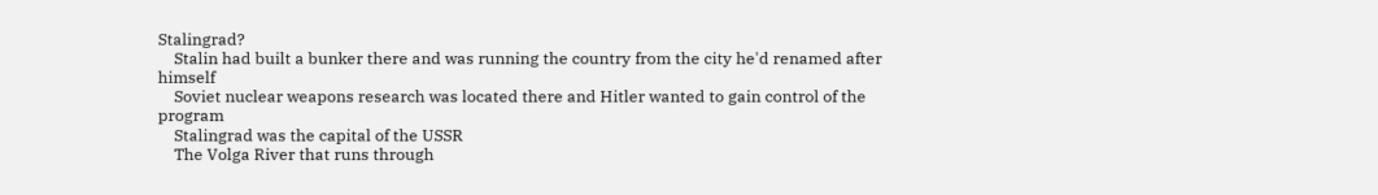Stalingrad?
    Stalin had built a bunker there and was running the country from the city he'd renamed after himself
    Soviet nuclear weapons research was located there and Hitler wanted to gain control of the program
    Stalingrad was the capital of the USSR
    The Volga River that runs through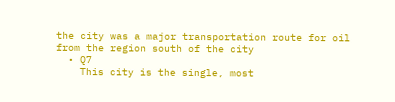the city was a major transportation route for oil from the region south of the city
  • Q7
    This city is the single, most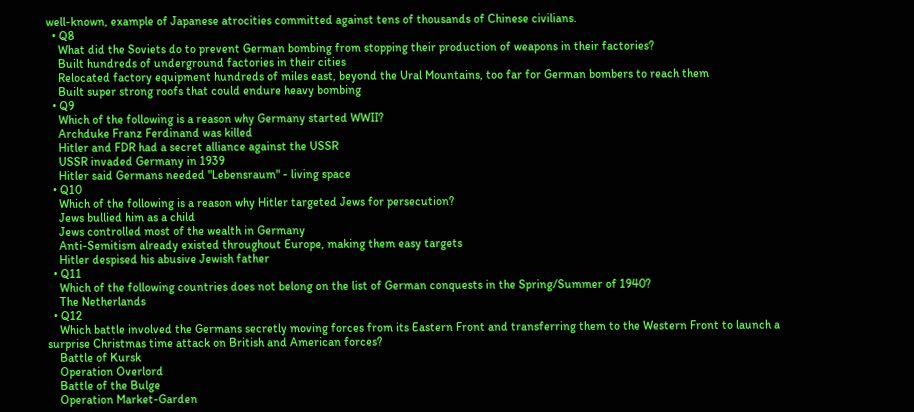well-known, example of Japanese atrocities committed against tens of thousands of Chinese civilians.
  • Q8
    What did the Soviets do to prevent German bombing from stopping their production of weapons in their factories?
    Built hundreds of underground factories in their cities
    Relocated factory equipment hundreds of miles east, beyond the Ural Mountains, too far for German bombers to reach them
    Built super strong roofs that could endure heavy bombing
  • Q9
    Which of the following is a reason why Germany started WWII?
    Archduke Franz Ferdinand was killed
    Hitler and FDR had a secret alliance against the USSR
    USSR invaded Germany in 1939
    Hitler said Germans needed "Lebensraum" - living space
  • Q10
    Which of the following is a reason why Hitler targeted Jews for persecution?
    Jews bullied him as a child
    Jews controlled most of the wealth in Germany
    Anti-Semitism already existed throughout Europe, making them easy targets
    Hitler despised his abusive Jewish father
  • Q11
    Which of the following countries does not belong on the list of German conquests in the Spring/Summer of 1940?
    The Netherlands
  • Q12
    Which battle involved the Germans secretly moving forces from its Eastern Front and transferring them to the Western Front to launch a surprise Christmas time attack on British and American forces?
    Battle of Kursk
    Operation Overlord
    Battle of the Bulge
    Operation Market-Garden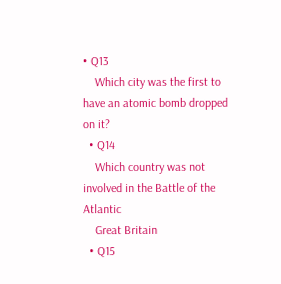• Q13
    Which city was the first to have an atomic bomb dropped on it?
  • Q14
    Which country was not involved in the Battle of the Atlantic
    Great Britain
  • Q15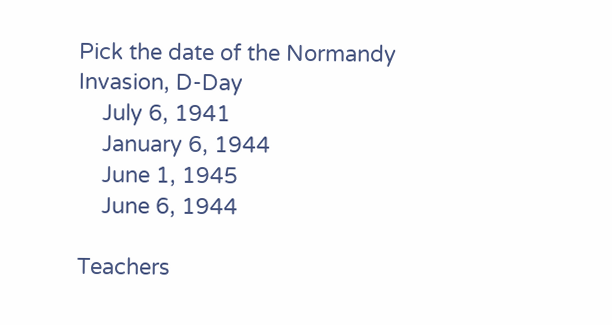Pick the date of the Normandy Invasion, D-Day
    July 6, 1941
    January 6, 1944
    June 1, 1945
    June 6, 1944

Teachers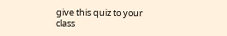give this quiz to your class